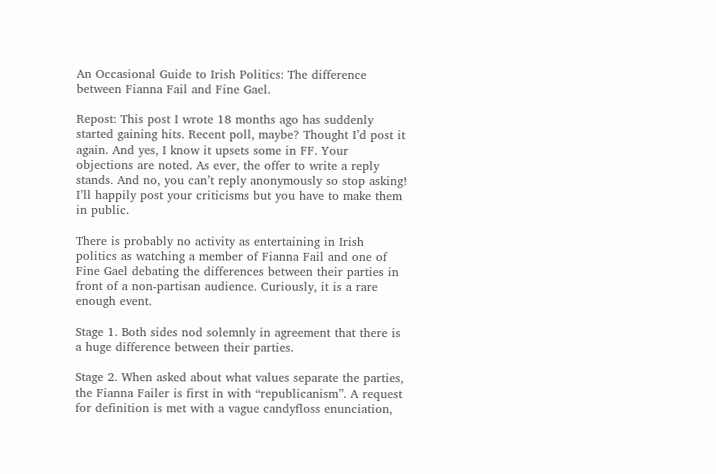An Occasional Guide to Irish Politics: The difference between Fianna Fail and Fine Gael.

Repost: This post I wrote 18 months ago has suddenly started gaining hits. Recent poll, maybe? Thought I’d post it again. And yes, I know it upsets some in FF. Your objections are noted. As ever, the offer to write a reply stands. And no, you can’t reply anonymously so stop asking! I’ll happily post your criticisms but you have to make them in public.

There is probably no activity as entertaining in Irish politics as watching a member of Fianna Fail and one of Fine Gael debating the differences between their parties in front of a non-partisan audience. Curiously, it is a rare enough event.

Stage 1. Both sides nod solemnly in agreement that there is a huge difference between their parties.

Stage 2. When asked about what values separate the parties, the Fianna Failer is first in with “republicanism”. A request for definition is met with a vague candyfloss enunciation,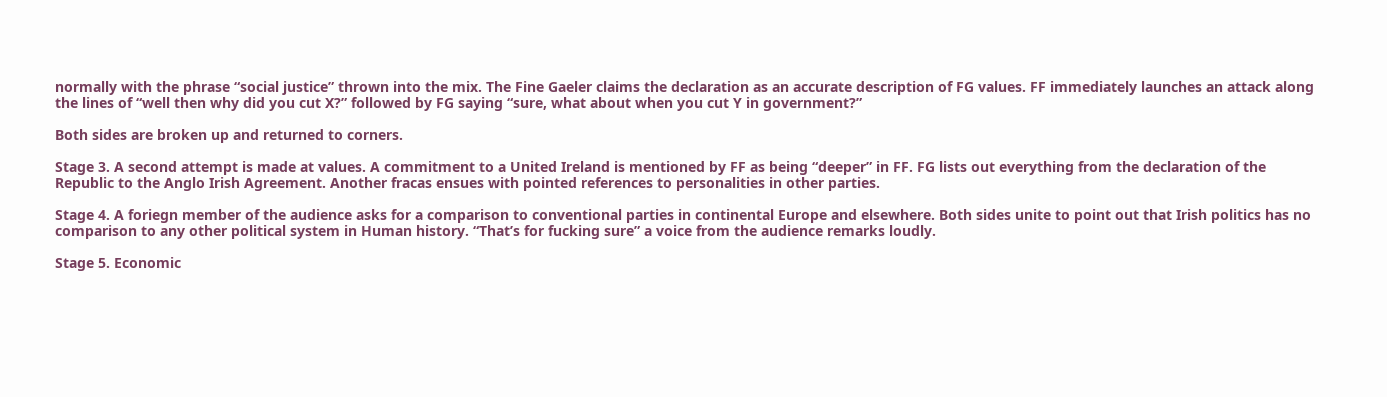normally with the phrase “social justice” thrown into the mix. The Fine Gaeler claims the declaration as an accurate description of FG values. FF immediately launches an attack along the lines of “well then why did you cut X?” followed by FG saying “sure, what about when you cut Y in government?”

Both sides are broken up and returned to corners.

Stage 3. A second attempt is made at values. A commitment to a United Ireland is mentioned by FF as being “deeper” in FF. FG lists out everything from the declaration of the Republic to the Anglo Irish Agreement. Another fracas ensues with pointed references to personalities in other parties.

Stage 4. A foriegn member of the audience asks for a comparison to conventional parties in continental Europe and elsewhere. Both sides unite to point out that Irish politics has no comparison to any other political system in Human history. “That’s for fucking sure” a voice from the audience remarks loudly.

Stage 5. Economic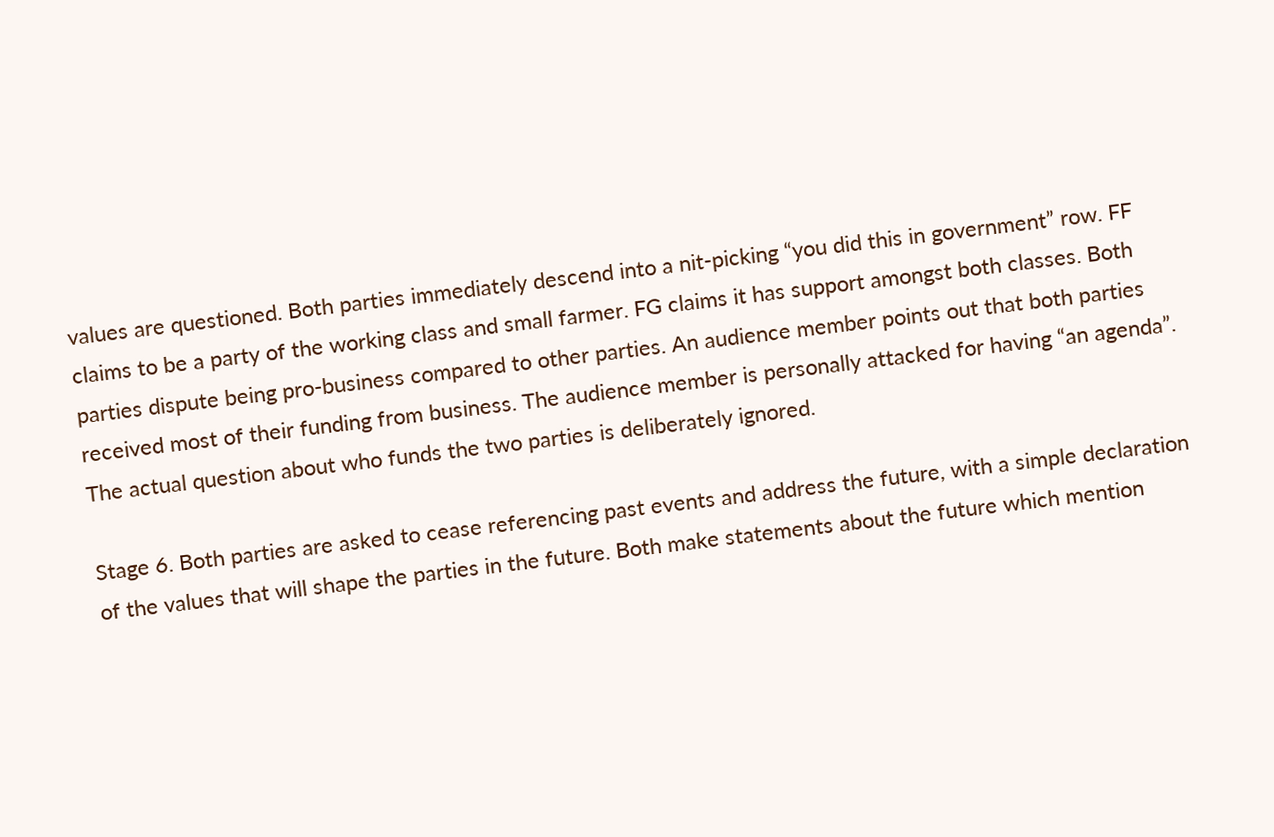values are questioned. Both parties immediately descend into a nit-picking “you did this in government” row. FF claims to be a party of the working class and small farmer. FG claims it has support amongst both classes. Both parties dispute being pro-business compared to other parties. An audience member points out that both parties received most of their funding from business. The audience member is personally attacked for having “an agenda”. The actual question about who funds the two parties is deliberately ignored.

Stage 6. Both parties are asked to cease referencing past events and address the future, with a simple declaration of the values that will shape the parties in the future. Both make statements about the future which mention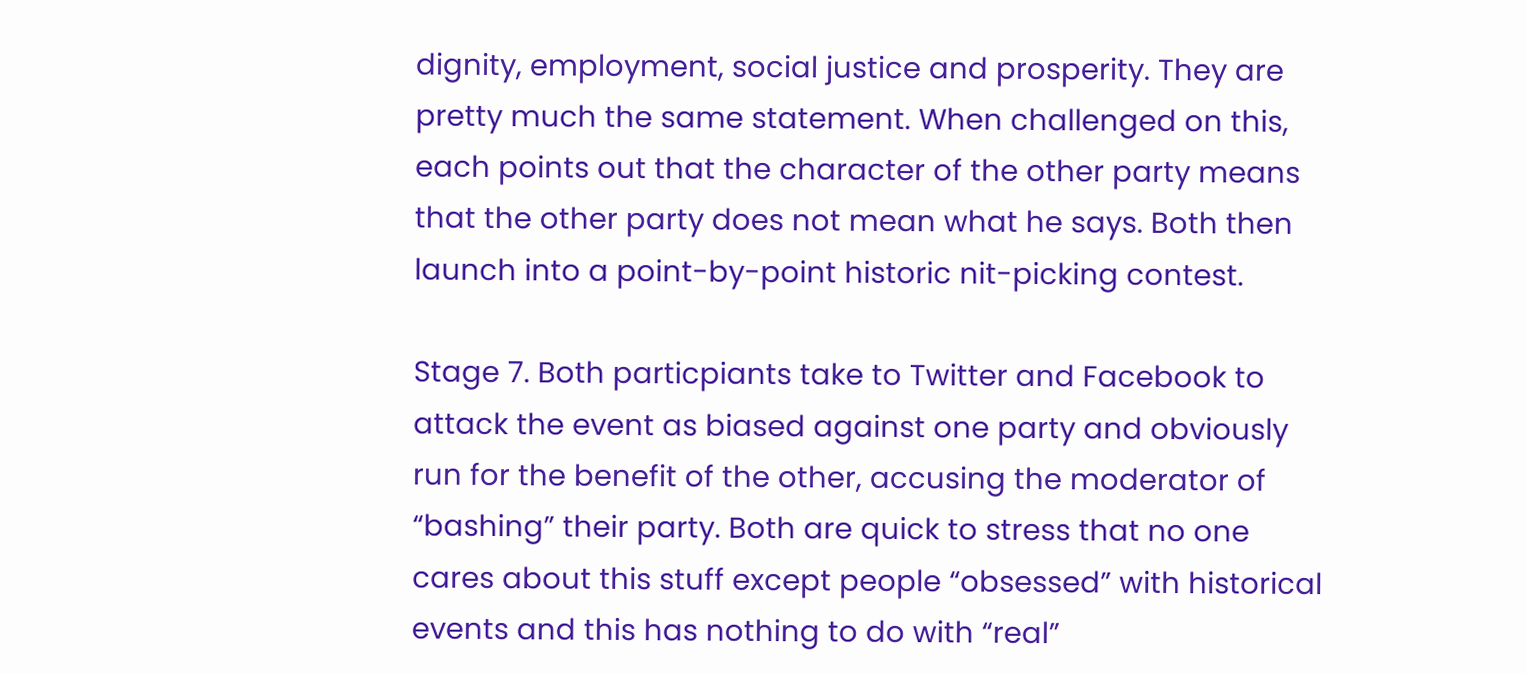dignity, employment, social justice and prosperity. They are pretty much the same statement. When challenged on this, each points out that the character of the other party means that the other party does not mean what he says. Both then launch into a point-by-point historic nit-picking contest.

Stage 7. Both particpiants take to Twitter and Facebook to attack the event as biased against one party and obviously run for the benefit of the other, accusing the moderator of “bashing” their party. Both are quick to stress that no one cares about this stuff except people “obsessed” with historical events and this has nothing to do with “real”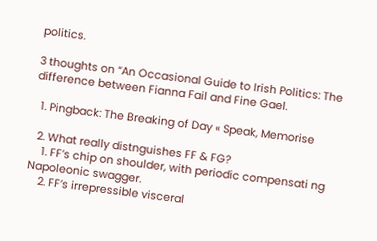politics.

3 thoughts on “An Occasional Guide to Irish Politics: The difference between Fianna Fail and Fine Gael.

  1. Pingback: The Breaking of Day « Speak, Memorise

  2. What really distnguishes FF & FG?
    1. FF’s chip on shoulder, with periodic compensati ng Napoleonic swagger.
    2. FF’s irrepressible visceral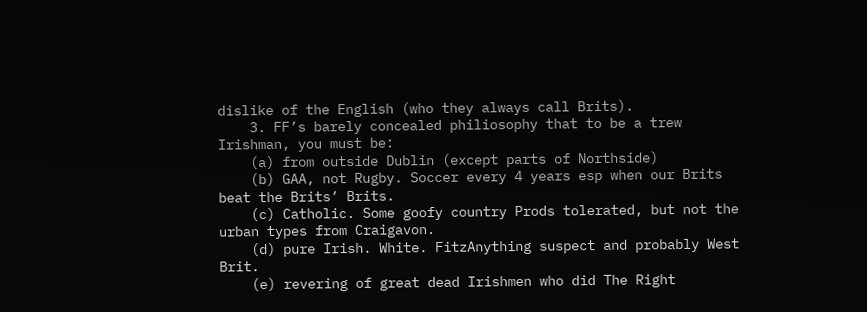dislike of the English (who they always call Brits).
    3. FF’s barely concealed philiosophy that to be a trew Irishman, you must be:
    (a) from outside Dublin (except parts of Northside)
    (b) GAA, not Rugby. Soccer every 4 years esp when our Brits beat the Brits’ Brits.
    (c) Catholic. Some goofy country Prods tolerated, but not the urban types from Craigavon.
    (d) pure Irish. White. FitzAnything suspect and probably West Brit.
    (e) revering of great dead Irishmen who did The Right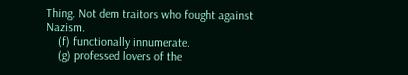Thing. Not dem traitors who fought against Nazism.
    (f) functionally innumerate.
    (g) professed lovers of the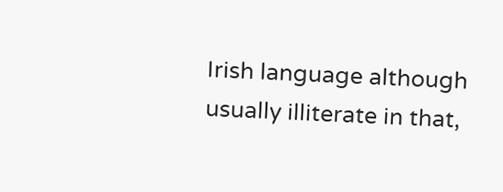Irish language although usually illiterate in that,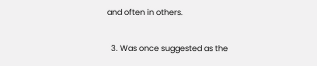and often in others.

  3. Was once suggested as the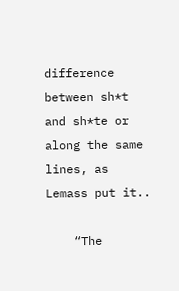difference between sh*t and sh*te or along the same lines, as Lemass put it..

    “The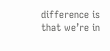difference is that we’re in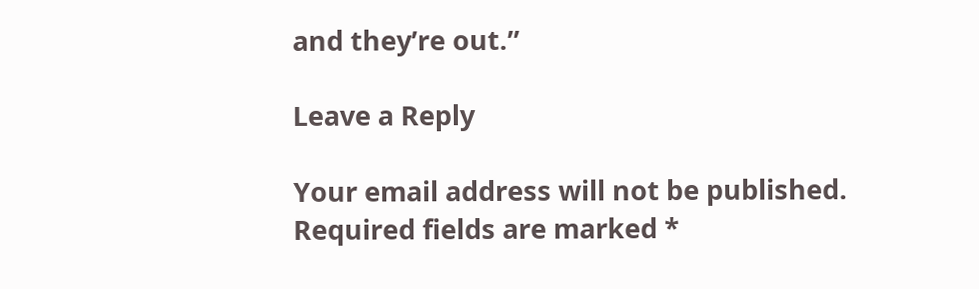and they’re out.”

Leave a Reply

Your email address will not be published. Required fields are marked *